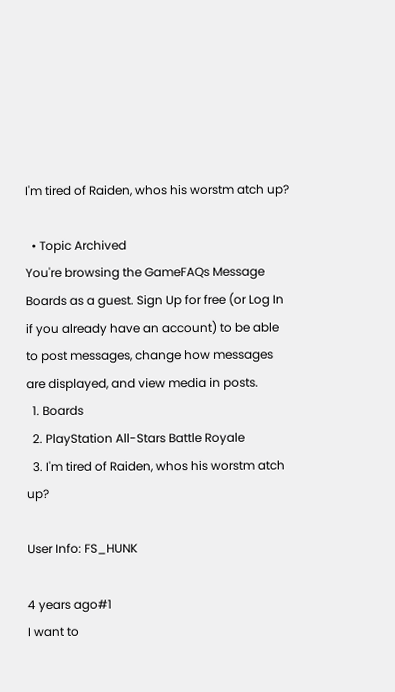I'm tired of Raiden, whos his worstm atch up?

  • Topic Archived
You're browsing the GameFAQs Message Boards as a guest. Sign Up for free (or Log In if you already have an account) to be able to post messages, change how messages are displayed, and view media in posts.
  1. Boards
  2. PlayStation All-Stars Battle Royale
  3. I'm tired of Raiden, whos his worstm atch up?

User Info: FS_HUNK

4 years ago#1
I want to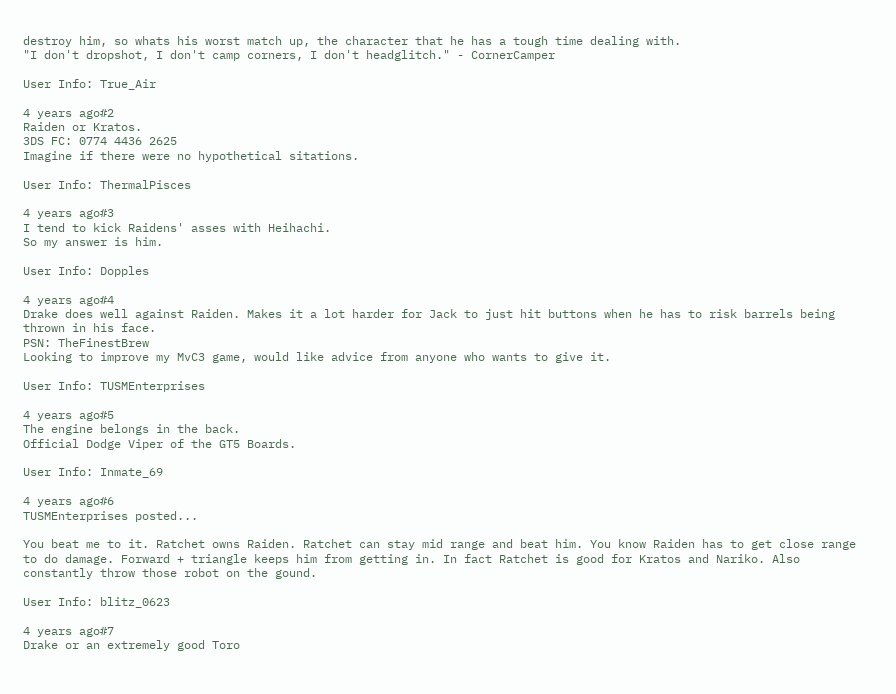destroy him, so whats his worst match up, the character that he has a tough time dealing with.
"I don't dropshot, I don't camp corners, I don't headglitch." - CornerCamper

User Info: True_Air

4 years ago#2
Raiden or Kratos.
3DS FC: 0774 4436 2625
Imagine if there were no hypothetical sitations.

User Info: ThermalPisces

4 years ago#3
I tend to kick Raidens' asses with Heihachi.
So my answer is him.

User Info: Dopples

4 years ago#4
Drake does well against Raiden. Makes it a lot harder for Jack to just hit buttons when he has to risk barrels being thrown in his face.
PSN: TheFinestBrew
Looking to improve my MvC3 game, would like advice from anyone who wants to give it.

User Info: TUSMEnterprises

4 years ago#5
The engine belongs in the back.
Official Dodge Viper of the GT5 Boards.

User Info: Inmate_69

4 years ago#6
TUSMEnterprises posted...

You beat me to it. Ratchet owns Raiden. Ratchet can stay mid range and beat him. You know Raiden has to get close range to do damage. Forward + triangle keeps him from getting in. In fact Ratchet is good for Kratos and Nariko. Also constantly throw those robot on the gound.

User Info: blitz_0623

4 years ago#7
Drake or an extremely good Toro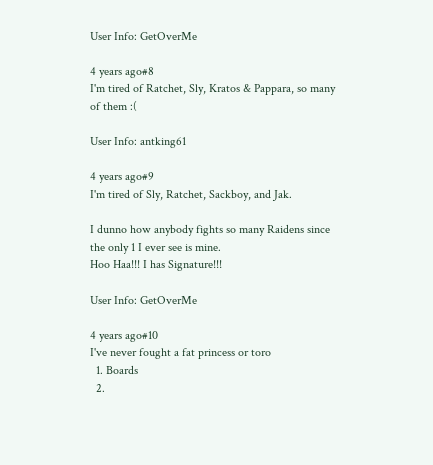User Info: GetOverMe

4 years ago#8
I'm tired of Ratchet, Sly, Kratos & Pappara, so many of them :(

User Info: antking61

4 years ago#9
I'm tired of Sly, Ratchet, Sackboy, and Jak.

I dunno how anybody fights so many Raidens since the only 1 I ever see is mine.
Hoo Haa!!! I has Signature!!!

User Info: GetOverMe

4 years ago#10
I've never fought a fat princess or toro
  1. Boards
  2.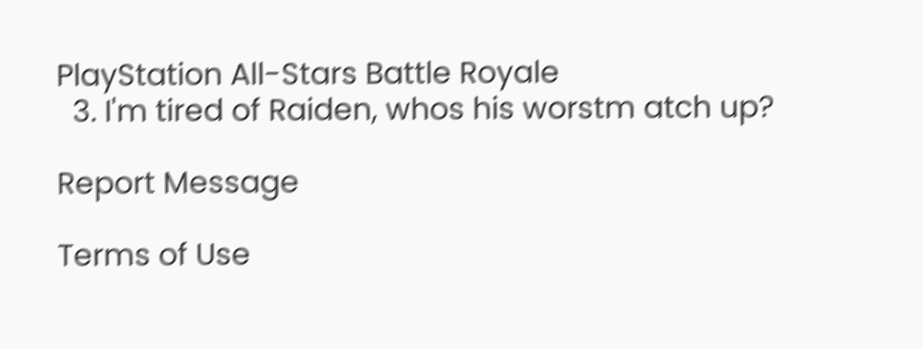PlayStation All-Stars Battle Royale
  3. I'm tired of Raiden, whos his worstm atch up?

Report Message

Terms of Use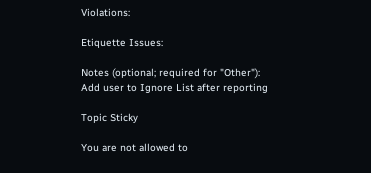Violations:

Etiquette Issues:

Notes (optional; required for "Other"):
Add user to Ignore List after reporting

Topic Sticky

You are not allowed to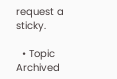request a sticky.

  • Topic Archived